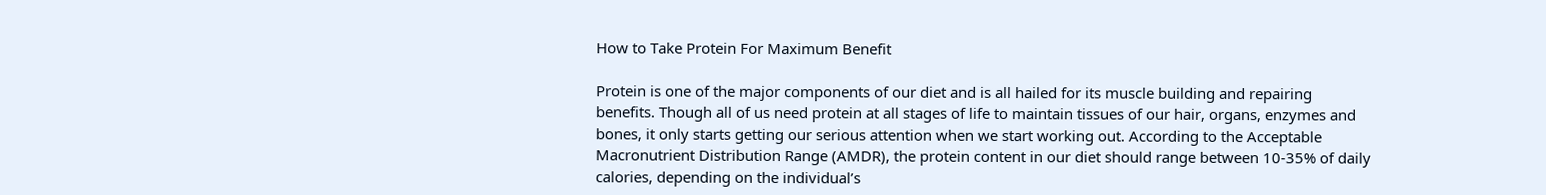How to Take Protein For Maximum Benefit

Protein is one of the major components of our diet and is all hailed for its muscle building and repairing benefits. Though all of us need protein at all stages of life to maintain tissues of our hair, organs, enzymes and bones, it only starts getting our serious attention when we start working out. According to the Acceptable Macronutrient Distribution Range (AMDR), the protein content in our diet should range between 10-35% of daily calories, depending on the individual’s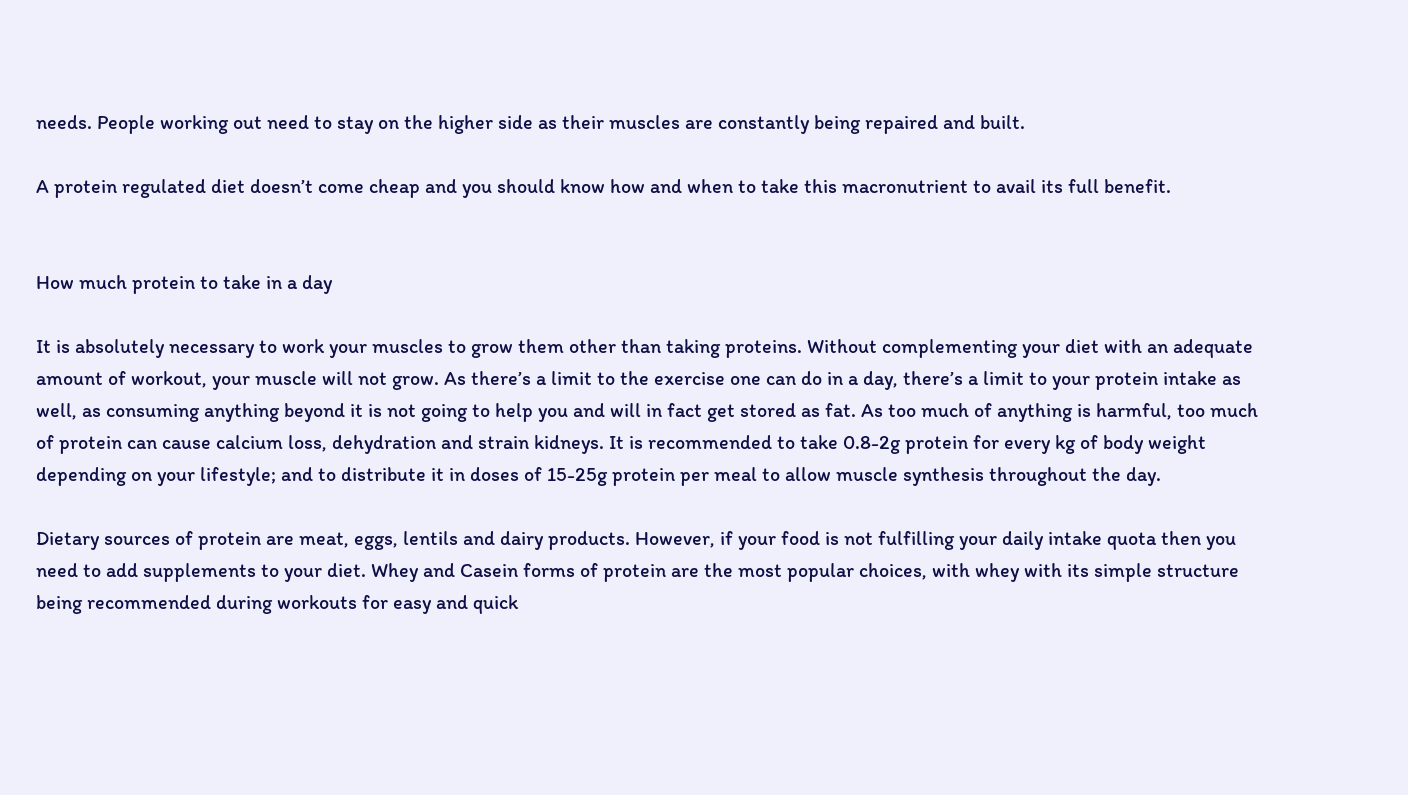needs. People working out need to stay on the higher side as their muscles are constantly being repaired and built.

A protein regulated diet doesn’t come cheap and you should know how and when to take this macronutrient to avail its full benefit.


How much protein to take in a day

It is absolutely necessary to work your muscles to grow them other than taking proteins. Without complementing your diet with an adequate amount of workout, your muscle will not grow. As there’s a limit to the exercise one can do in a day, there’s a limit to your protein intake as well, as consuming anything beyond it is not going to help you and will in fact get stored as fat. As too much of anything is harmful, too much of protein can cause calcium loss, dehydration and strain kidneys. It is recommended to take 0.8-2g protein for every kg of body weight depending on your lifestyle; and to distribute it in doses of 15-25g protein per meal to allow muscle synthesis throughout the day.

Dietary sources of protein are meat, eggs, lentils and dairy products. However, if your food is not fulfilling your daily intake quota then you need to add supplements to your diet. Whey and Casein forms of protein are the most popular choices, with whey with its simple structure being recommended during workouts for easy and quick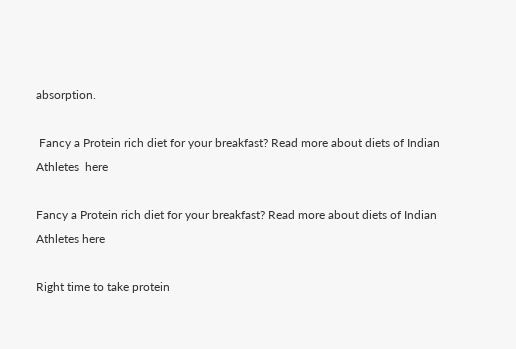absorption.

 Fancy a Protein rich diet for your breakfast? Read more about diets of Indian Athletes  here

Fancy a Protein rich diet for your breakfast? Read more about diets of Indian Athletes here

Right time to take protein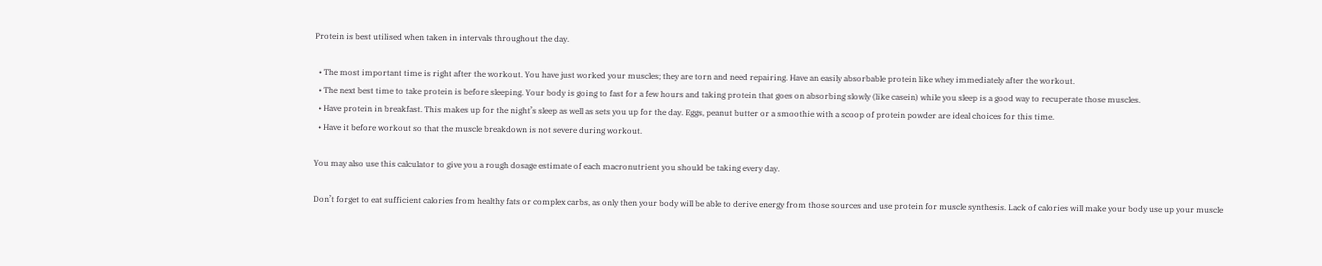Protein is best utilised when taken in intervals throughout the day.

  • The most important time is right after the workout. You have just worked your muscles; they are torn and need repairing. Have an easily absorbable protein like whey immediately after the workout.
  • The next best time to take protein is before sleeping. Your body is going to fast for a few hours and taking protein that goes on absorbing slowly (like casein) while you sleep is a good way to recuperate those muscles.
  • Have protein in breakfast. This makes up for the night’s sleep as well as sets you up for the day. Eggs, peanut butter or a smoothie with a scoop of protein powder are ideal choices for this time.
  • Have it before workout so that the muscle breakdown is not severe during workout.

You may also use this calculator to give you a rough dosage estimate of each macronutrient you should be taking every day.

Don’t forget to eat sufficient calories from healthy fats or complex carbs, as only then your body will be able to derive energy from those sources and use protein for muscle synthesis. Lack of calories will make your body use up your muscle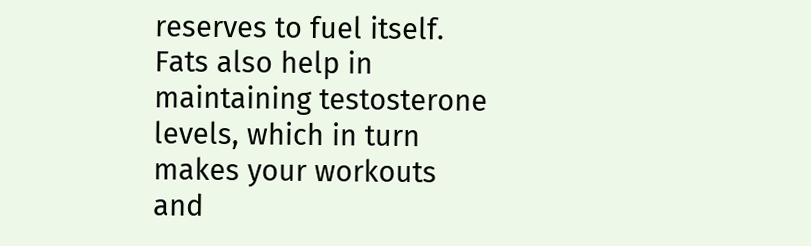reserves to fuel itself. Fats also help in maintaining testosterone levels, which in turn makes your workouts and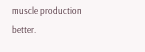muscle production better.